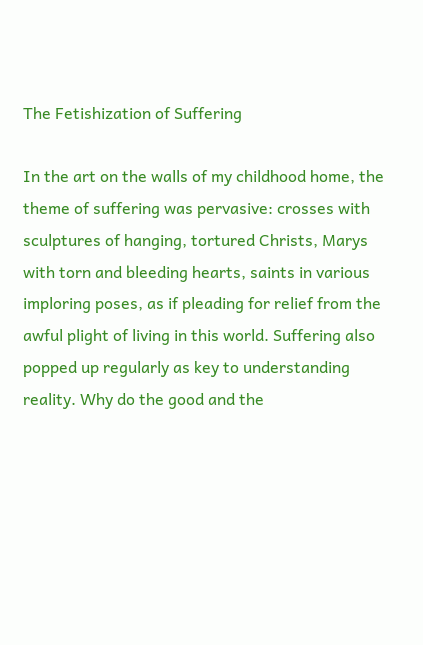The Fetishization of Suffering

In the art on the walls of my childhood home, the theme of suffering was pervasive: crosses with sculptures of hanging, tortured Christs, Marys with torn and bleeding hearts, saints in various imploring poses, as if pleading for relief from the awful plight of living in this world. Suffering also popped up regularly as key to understanding reality. Why do the good and the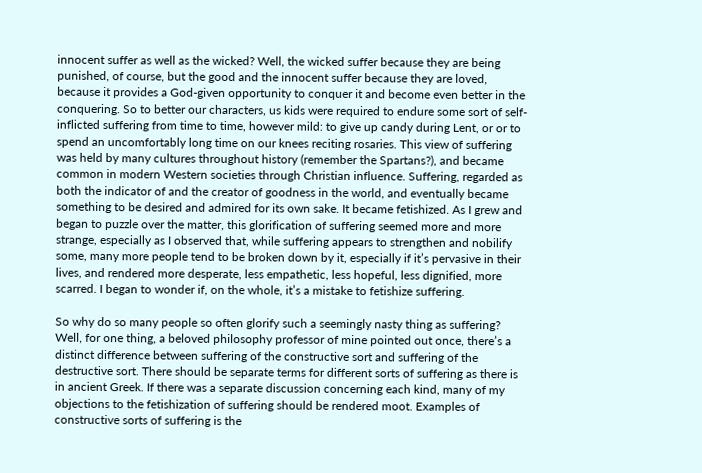innocent suffer as well as the wicked? Well, the wicked suffer because they are being punished, of course, but the good and the innocent suffer because they are loved, because it provides a God-given opportunity to conquer it and become even better in the conquering. So to better our characters, us kids were required to endure some sort of self-inflicted suffering from time to time, however mild: to give up candy during Lent, or or to spend an uncomfortably long time on our knees reciting rosaries. This view of suffering was held by many cultures throughout history (remember the Spartans?), and became common in modern Western societies through Christian influence. Suffering, regarded as both the indicator of and the creator of goodness in the world, and eventually became something to be desired and admired for its own sake. It became fetishized. As I grew and began to puzzle over the matter, this glorification of suffering seemed more and more strange, especially as I observed that, while suffering appears to strengthen and nobilify some, many more people tend to be broken down by it, especially if it’s pervasive in their lives, and rendered more desperate, less empathetic, less hopeful, less dignified, more scarred. I began to wonder if, on the whole, it’s a mistake to fetishize suffering.

So why do so many people so often glorify such a seemingly nasty thing as suffering? Well, for one thing, a beloved philosophy professor of mine pointed out once, there’s a distinct difference between suffering of the constructive sort and suffering of the destructive sort. There should be separate terms for different sorts of suffering as there is in ancient Greek. If there was a separate discussion concerning each kind, many of my objections to the fetishization of suffering should be rendered moot. Examples of constructive sorts of suffering is the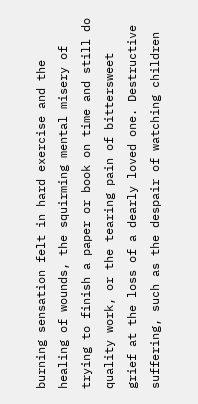burning sensation felt in hard exercise and the healing of wounds, the squirming mental misery of trying to finish a paper or book on time and still do quality work, or the tearing pain of bittersweet grief at the loss of a dearly loved one. Destructive suffering, such as the despair of watching children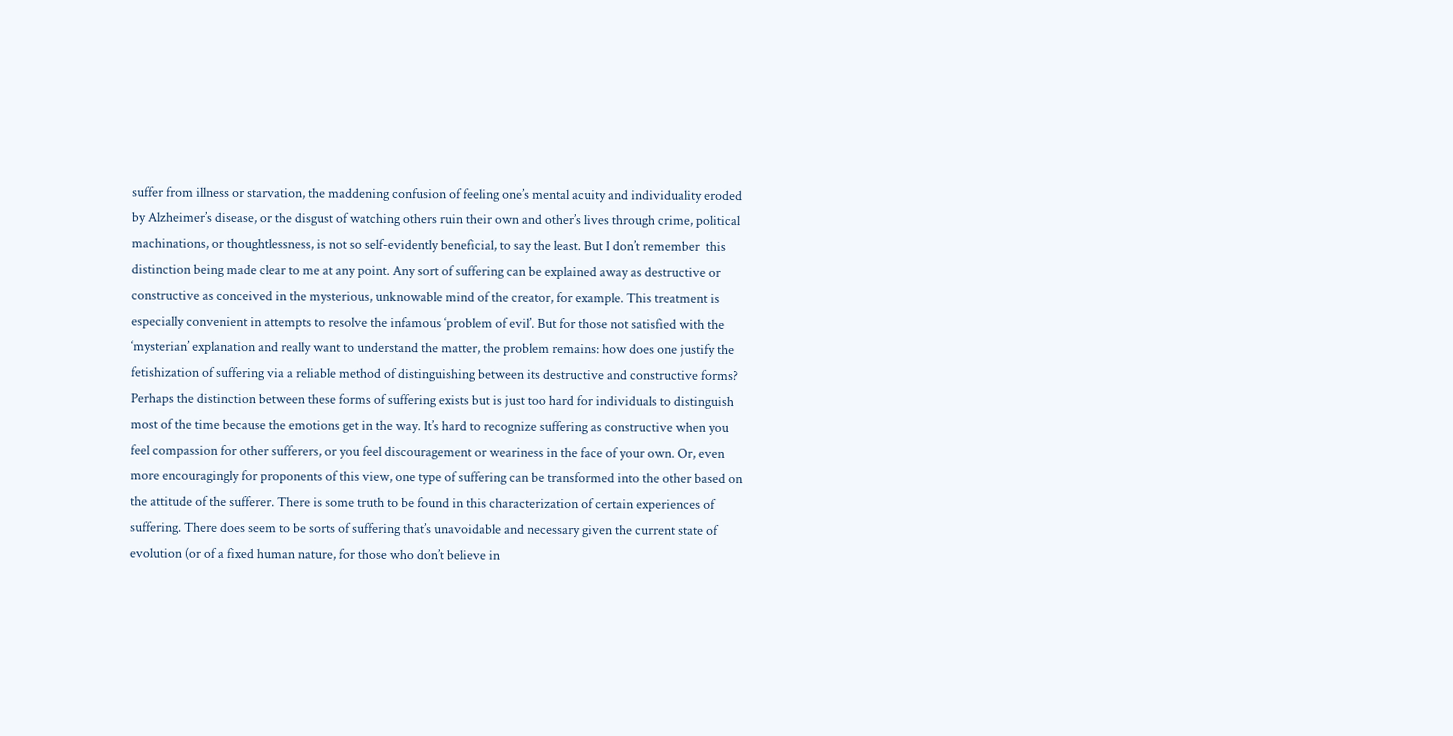suffer from illness or starvation, the maddening confusion of feeling one’s mental acuity and individuality eroded by Alzheimer’s disease, or the disgust of watching others ruin their own and other’s lives through crime, political machinations, or thoughtlessness, is not so self-evidently beneficial, to say the least. But I don’t remember  this distinction being made clear to me at any point. Any sort of suffering can be explained away as destructive or constructive as conceived in the mysterious, unknowable mind of the creator, for example. This treatment is especially convenient in attempts to resolve the infamous ‘problem of evil’. But for those not satisfied with the ‘mysterian’ explanation and really want to understand the matter, the problem remains: how does one justify the fetishization of suffering via a reliable method of distinguishing between its destructive and constructive forms?
Perhaps the distinction between these forms of suffering exists but is just too hard for individuals to distinguish most of the time because the emotions get in the way. It’s hard to recognize suffering as constructive when you feel compassion for other sufferers, or you feel discouragement or weariness in the face of your own. Or, even more encouragingly for proponents of this view, one type of suffering can be transformed into the other based on the attitude of the sufferer. There is some truth to be found in this characterization of certain experiences of suffering. There does seem to be sorts of suffering that’s unavoidable and necessary given the current state of evolution (or of a fixed human nature, for those who don’t believe in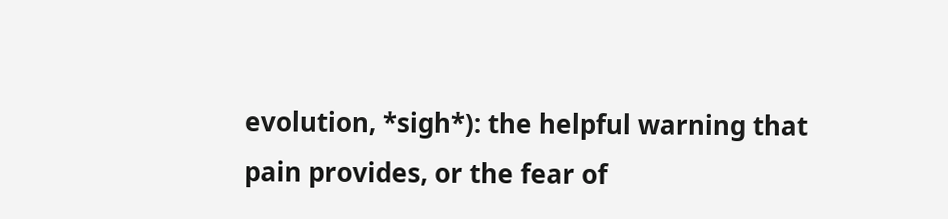evolution, *sigh*): the helpful warning that pain provides, or the fear of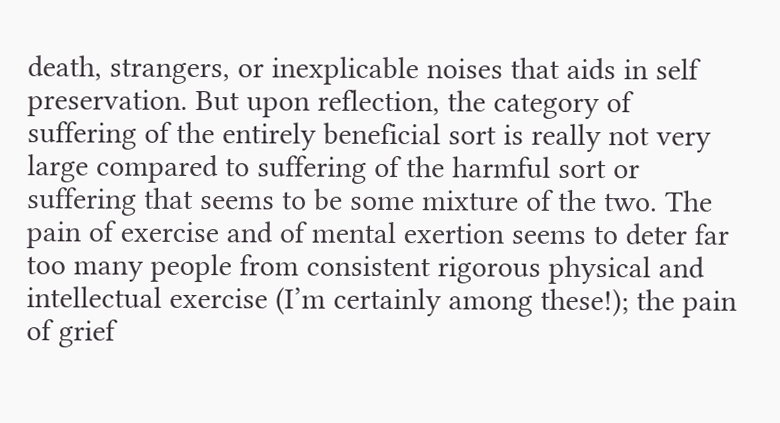death, strangers, or inexplicable noises that aids in self preservation. But upon reflection, the category of suffering of the entirely beneficial sort is really not very large compared to suffering of the harmful sort or suffering that seems to be some mixture of the two. The pain of exercise and of mental exertion seems to deter far too many people from consistent rigorous physical and intellectual exercise (I’m certainly among these!); the pain of grief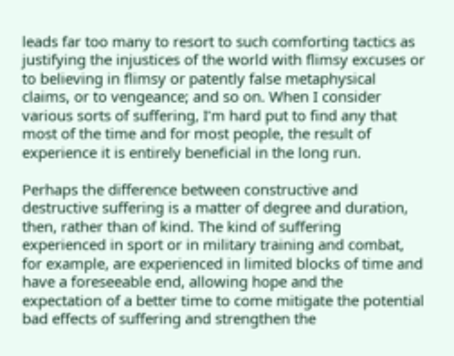leads far too many to resort to such comforting tactics as justifying the injustices of the world with flimsy excuses or to believing in flimsy or patently false metaphysical claims, or to vengeance; and so on. When I consider various sorts of suffering, I’m hard put to find any that most of the time and for most people, the result of experience it is entirely beneficial in the long run.

Perhaps the difference between constructive and destructive suffering is a matter of degree and duration, then, rather than of kind. The kind of suffering experienced in sport or in military training and combat, for example, are experienced in limited blocks of time and have a foreseeable end, allowing hope and the expectation of a better time to come mitigate the potential bad effects of suffering and strengthen the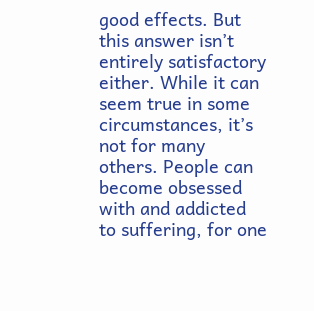good effects. But this answer isn’t entirely satisfactory either. While it can seem true in some circumstances, it’s not for many others. People can become obsessed with and addicted to suffering, for one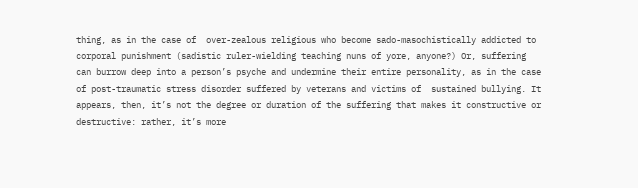thing, as in the case of  over-zealous religious who become sado-masochistically addicted to corporal punishment (sadistic ruler-wielding teaching nuns of yore, anyone?) Or, suffering can burrow deep into a person’s psyche and undermine their entire personality, as in the case of post-traumatic stress disorder suffered by veterans and victims of  sustained bullying. It appears, then, it’s not the degree or duration of the suffering that makes it constructive or destructive: rather, it’s more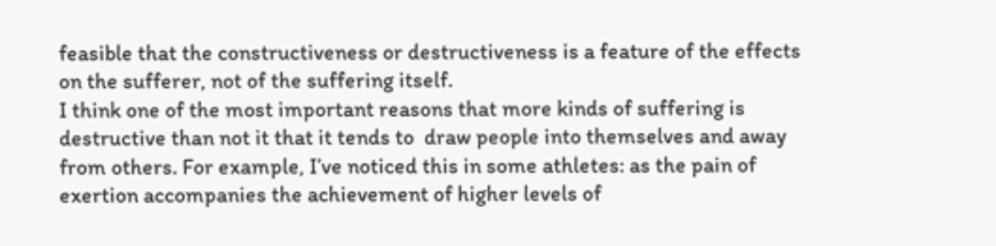feasible that the constructiveness or destructiveness is a feature of the effects on the sufferer, not of the suffering itself.
I think one of the most important reasons that more kinds of suffering is destructive than not it that it tends to  draw people into themselves and away from others. For example, I’ve noticed this in some athletes: as the pain of exertion accompanies the achievement of higher levels of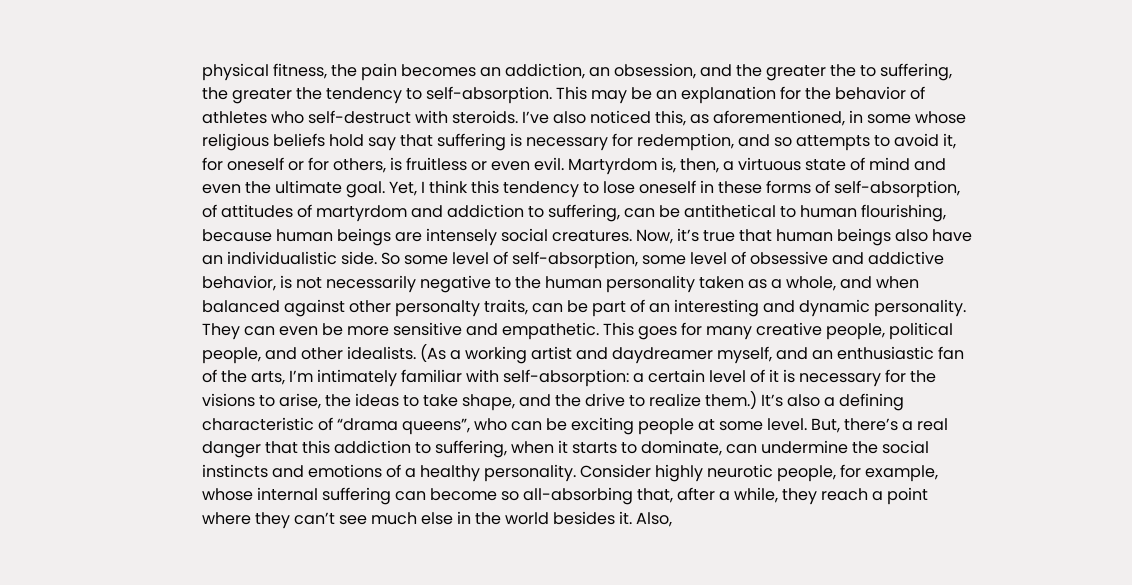physical fitness, the pain becomes an addiction, an obsession, and the greater the to suffering, the greater the tendency to self-absorption. This may be an explanation for the behavior of athletes who self-destruct with steroids. I’ve also noticed this, as aforementioned, in some whose religious beliefs hold say that suffering is necessary for redemption, and so attempts to avoid it, for oneself or for others, is fruitless or even evil. Martyrdom is, then, a virtuous state of mind and even the ultimate goal. Yet, I think this tendency to lose oneself in these forms of self-absorption, of attitudes of martyrdom and addiction to suffering, can be antithetical to human flourishing, because human beings are intensely social creatures. Now, it’s true that human beings also have an individualistic side. So some level of self-absorption, some level of obsessive and addictive behavior, is not necessarily negative to the human personality taken as a whole, and when balanced against other personalty traits, can be part of an interesting and dynamic personality. They can even be more sensitive and empathetic. This goes for many creative people, political people, and other idealists. (As a working artist and daydreamer myself, and an enthusiastic fan of the arts, I’m intimately familiar with self-absorption: a certain level of it is necessary for the visions to arise, the ideas to take shape, and the drive to realize them.) It’s also a defining characteristic of “drama queens”, who can be exciting people at some level. But, there’s a real danger that this addiction to suffering, when it starts to dominate, can undermine the social instincts and emotions of a healthy personality. Consider highly neurotic people, for example, whose internal suffering can become so all-absorbing that, after a while, they reach a point where they can’t see much else in the world besides it. Also,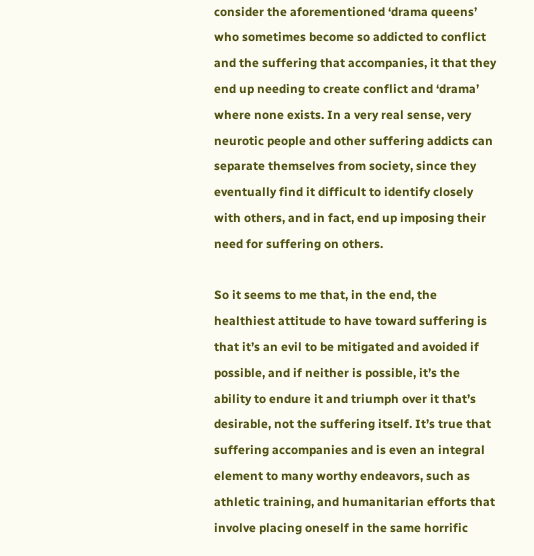consider the aforementioned ‘drama queens’ who sometimes become so addicted to conflict and the suffering that accompanies, it that they end up needing to create conflict and ‘drama’ where none exists. In a very real sense, very neurotic people and other suffering addicts can separate themselves from society, since they eventually find it difficult to identify closely with others, and in fact, end up imposing their need for suffering on others.

So it seems to me that, in the end, the healthiest attitude to have toward suffering is that it’s an evil to be mitigated and avoided if possible, and if neither is possible, it’s the ability to endure it and triumph over it that’s desirable, not the suffering itself. It’s true that suffering accompanies and is even an integral element to many worthy endeavors, such as athletic training, and humanitarian efforts that involve placing oneself in the same horrific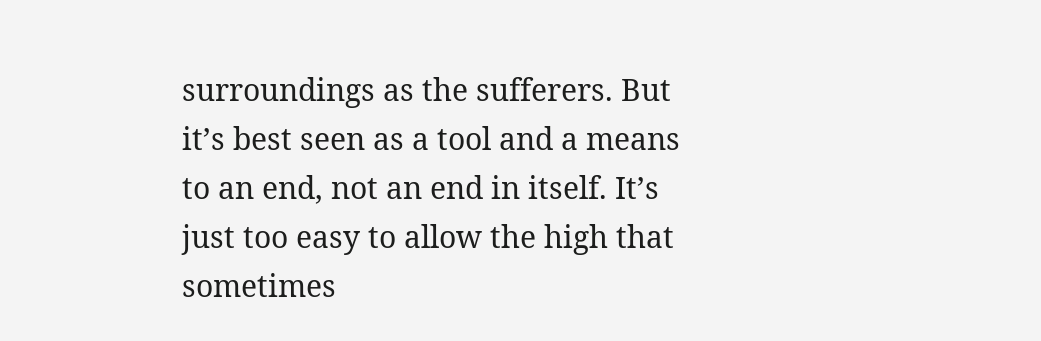surroundings as the sufferers. But it’s best seen as a tool and a means to an end, not an end in itself. It’s just too easy to allow the high that sometimes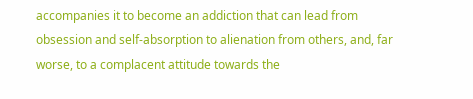accompanies it to become an addiction that can lead from obsession and self-absorption to alienation from others, and, far worse, to a complacent attitude towards the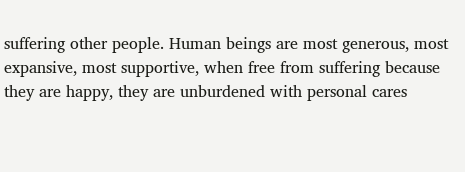suffering other people. Human beings are most generous, most expansive, most supportive, when free from suffering because they are happy, they are unburdened with personal cares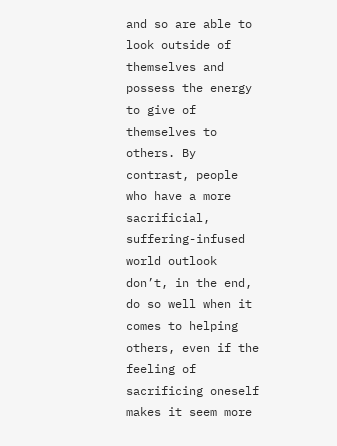and so are able to look outside of themselves and possess the energy to give of themselves to others. By contrast, people who have a more sacrificial, suffering-infused world outlook don’t, in the end, do so well when it comes to helping others, even if the feeling of sacrificing oneself makes it seem more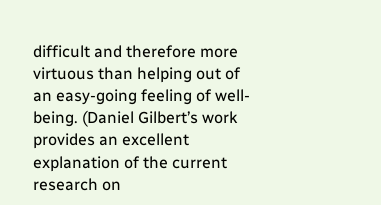difficult and therefore more virtuous than helping out of an easy-going feeling of well-being. (Daniel Gilbert’s work provides an excellent explanation of the current research on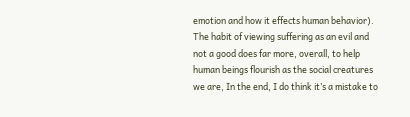emotion and how it effects human behavior). The habit of viewing suffering as an evil and not a good does far more, overall, to help human beings flourish as the social creatures we are, In the end, I do think it’s a mistake to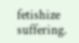fetishize suffering.